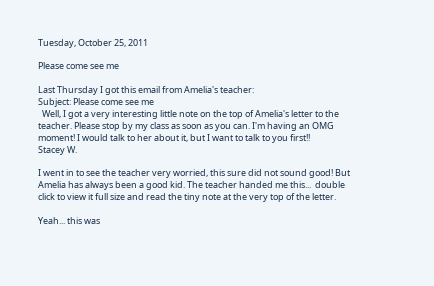Tuesday, October 25, 2011

Please come see me

Last Thursday I got this email from Amelia's teacher:
Subject: Please come see me
  Well, I got a very interesting little note on the top of Amelia's letter to the teacher. Please stop by my class as soon as you can. I'm having an OMG moment! I would talk to her about it, but I want to talk to you first!!
Stacey W.

I went in to see the teacher very worried, this sure did not sound good! But Amelia has always been a good kid. The teacher handed me this...  double click to view it full size and read the tiny note at the very top of the letter.

Yeah... this was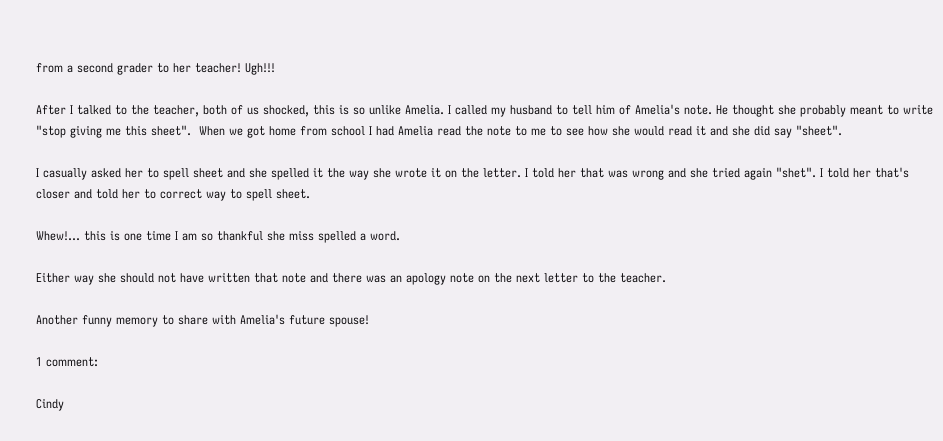from a second grader to her teacher! Ugh!!!

After I talked to the teacher, both of us shocked, this is so unlike Amelia. I called my husband to tell him of Amelia's note. He thought she probably meant to write "stop giving me this sheet".  When we got home from school I had Amelia read the note to me to see how she would read it and she did say "sheet".

I casually asked her to spell sheet and she spelled it the way she wrote it on the letter. I told her that was wrong and she tried again "shet". I told her that's closer and told her to correct way to spell sheet.

Whew!... this is one time I am so thankful she miss spelled a word.

Either way she should not have written that note and there was an apology note on the next letter to the teacher.

Another funny memory to share with Amelia's future spouse!

1 comment:

Cindy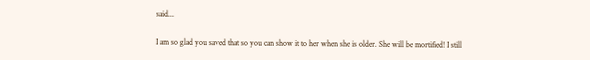said...

I am so glad you saved that so you can show it to her when she is older. She will be mortified! I still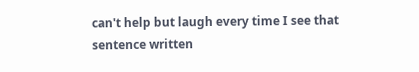can't help but laugh every time I see that sentence written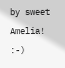by sweet Amelia! :-)